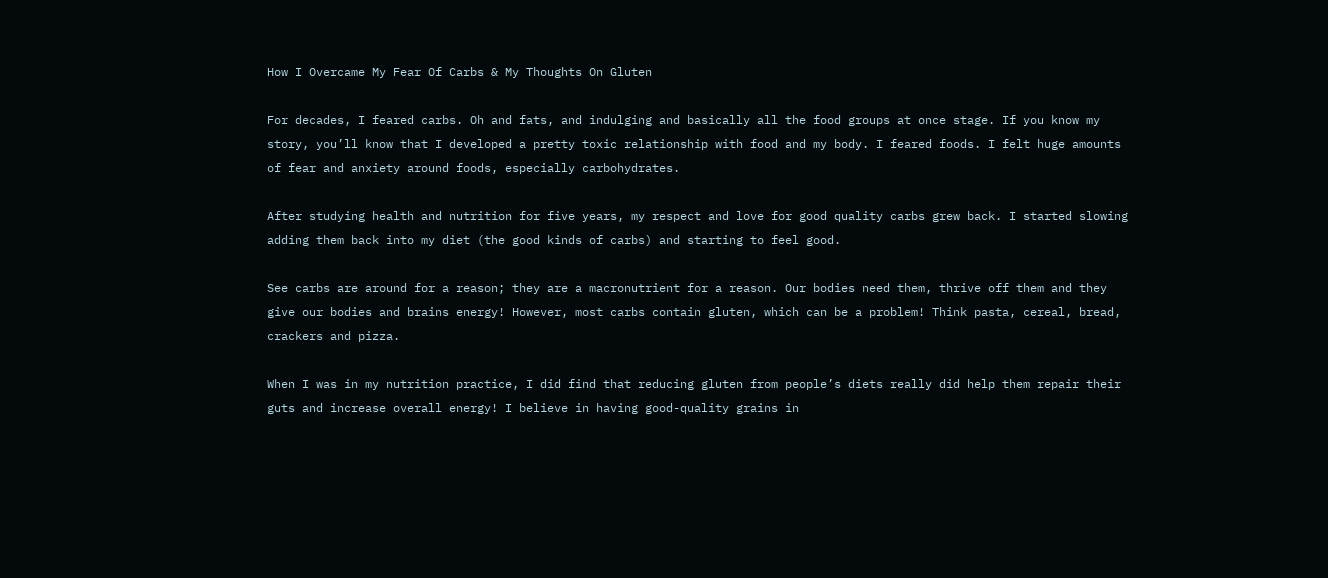How I Overcame My Fear Of Carbs & My Thoughts On Gluten

For decades, I feared carbs. Oh and fats, and indulging and basically all the food groups at once stage. If you know my story, you’ll know that I developed a pretty toxic relationship with food and my body. I feared foods. I felt huge amounts of fear and anxiety around foods, especially carbohydrates.

After studying health and nutrition for five years, my respect and love for good quality carbs grew back. I started slowing adding them back into my diet (the good kinds of carbs) and starting to feel good.

See carbs are around for a reason; they are a macronutrient for a reason. Our bodies need them, thrive off them and they give our bodies and brains energy! However, most carbs contain gluten, which can be a problem! Think pasta, cereal, bread, crackers and pizza.

When I was in my nutrition practice, I did find that reducing gluten from people’s diets really did help them repair their guts and increase overall energy! I believe in having good-quality grains in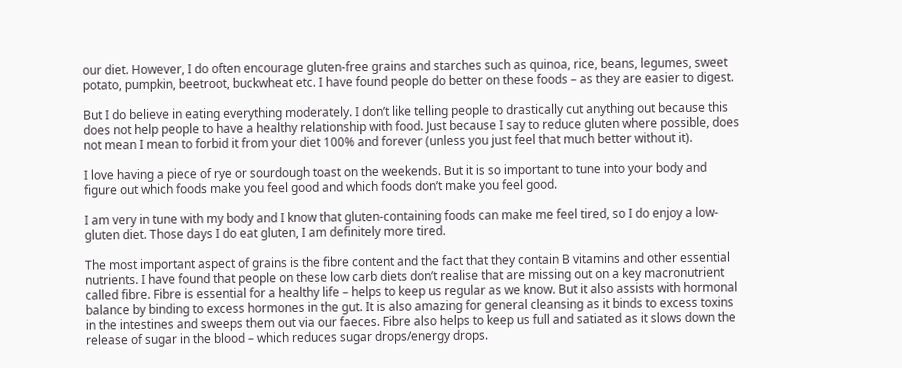our diet. However, I do often encourage gluten-free grains and starches such as quinoa, rice, beans, legumes, sweet potato, pumpkin, beetroot, buckwheat etc. I have found people do better on these foods – as they are easier to digest.

But I do believe in eating everything moderately. I don’t like telling people to drastically cut anything out because this does not help people to have a healthy relationship with food. Just because I say to reduce gluten where possible, does not mean I mean to forbid it from your diet 100% and forever (unless you just feel that much better without it).

I love having a piece of rye or sourdough toast on the weekends. But it is so important to tune into your body and figure out which foods make you feel good and which foods don’t make you feel good.

I am very in tune with my body and I know that gluten-containing foods can make me feel tired, so I do enjoy a low-gluten diet. Those days I do eat gluten, I am definitely more tired.

The most important aspect of grains is the fibre content and the fact that they contain B vitamins and other essential nutrients. I have found that people on these low carb diets don’t realise that are missing out on a key macronutrient called fibre. Fibre is essential for a healthy life – helps to keep us regular as we know. But it also assists with hormonal balance by binding to excess hormones in the gut. It is also amazing for general cleansing as it binds to excess toxins in the intestines and sweeps them out via our faeces. Fibre also helps to keep us full and satiated as it slows down the release of sugar in the blood – which reduces sugar drops/energy drops.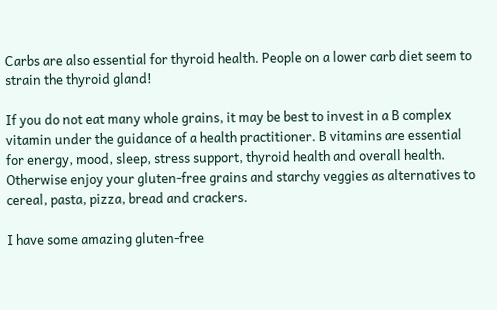Carbs are also essential for thyroid health. People on a lower carb diet seem to strain the thyroid gland!

If you do not eat many whole grains, it may be best to invest in a B complex vitamin under the guidance of a health practitioner. B vitamins are essential for energy, mood, sleep, stress support, thyroid health and overall health. Otherwise enjoy your gluten-free grains and starchy veggies as alternatives to cereal, pasta, pizza, bread and crackers.

I have some amazing gluten-free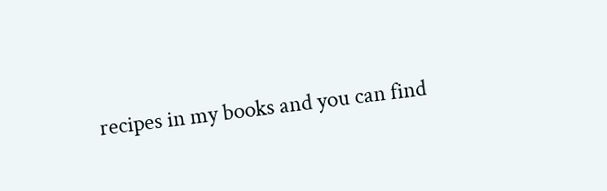recipes in my books and you can find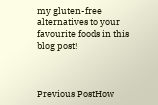my gluten-free alternatives to your favourite foods in this blog post!



Previous PostHow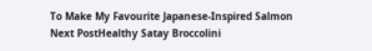To Make My Favourite Japanese-Inspired Salmon
Next PostHealthy Satay Broccolini